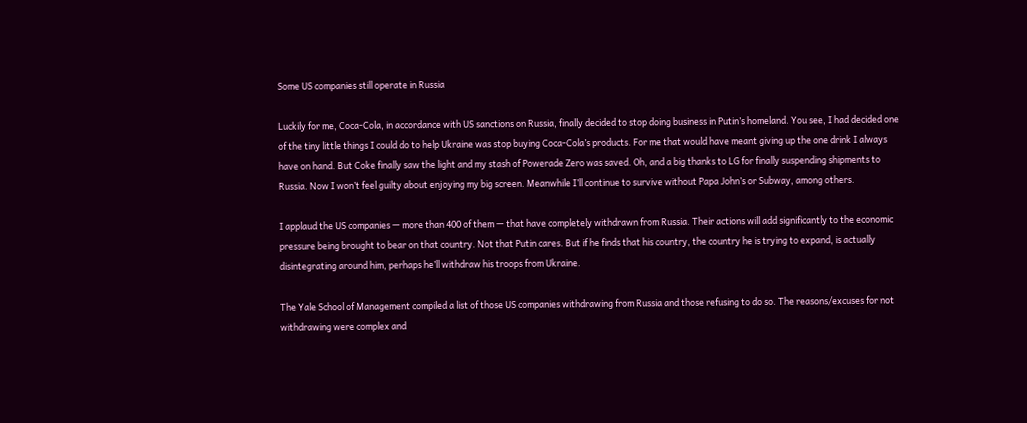Some US companies still operate in Russia

Luckily for me, Coca-Cola, in accordance with US sanctions on Russia, finally decided to stop doing business in Putin’s homeland. You see, I had decided one of the tiny little things I could do to help Ukraine was stop buying Coca-Cola’s products. For me that would have meant giving up the one drink I always have on hand. But Coke finally saw the light and my stash of Powerade Zero was saved. Oh, and a big thanks to LG for finally suspending shipments to Russia. Now I won’t feel guilty about enjoying my big screen. Meanwhile I’ll continue to survive without Papa John’s or Subway, among others.

I applaud the US companies — more than 400 of them — that have completely withdrawn from Russia. Their actions will add significantly to the economic pressure being brought to bear on that country. Not that Putin cares. But if he finds that his country, the country he is trying to expand, is actually disintegrating around him, perhaps he’ll withdraw his troops from Ukraine.

The Yale School of Management compiled a list of those US companies withdrawing from Russia and those refusing to do so. The reasons/excuses for not withdrawing were complex and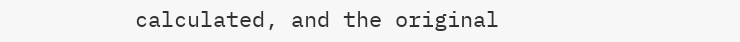calculated, and the original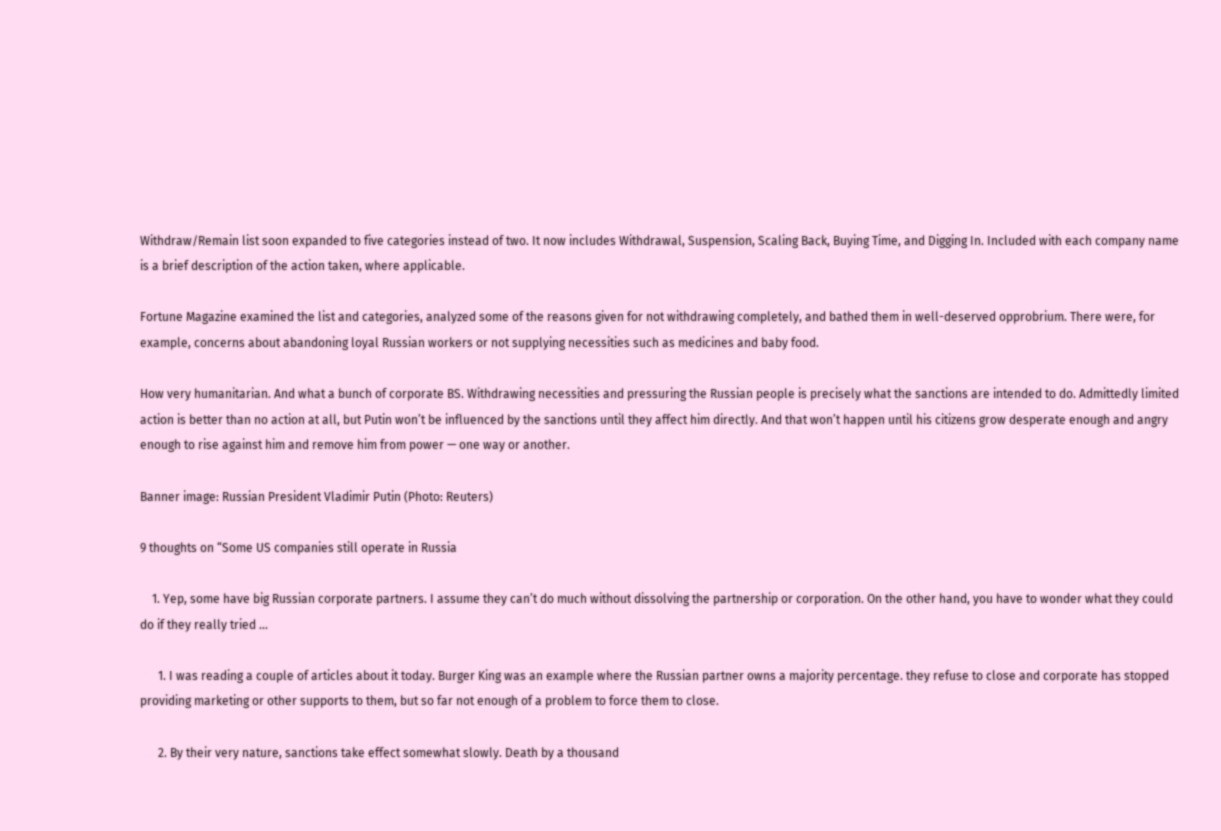Withdraw/Remain list soon expanded to five categories instead of two. It now includes Withdrawal, Suspension, Scaling Back, Buying Time, and Digging In. Included with each company name is a brief description of the action taken, where applicable.

Fortune Magazine examined the list and categories, analyzed some of the reasons given for not withdrawing completely, and bathed them in well-deserved opprobrium. There were, for example, concerns about abandoning loyal Russian workers or not supplying necessities such as medicines and baby food.

How very humanitarian. And what a bunch of corporate BS. Withdrawing necessities and pressuring the Russian people is precisely what the sanctions are intended to do. Admittedly limited action is better than no action at all, but Putin won’t be influenced by the sanctions until they affect him directly. And that won’t happen until his citizens grow desperate enough and angry enough to rise against him and remove him from power — one way or another.

Banner image: Russian President Vladimir Putin (Photo: Reuters)

9 thoughts on “Some US companies still operate in Russia

    1. Yep, some have big Russian corporate partners. I assume they can’t do much without dissolving the partnership or corporation. On the other hand, you have to wonder what they could do if they really tried …

      1. I was reading a couple of articles about it today. Burger King was an example where the Russian partner owns a majority percentage. they refuse to close and corporate has stopped providing marketing or other supports to them, but so far not enough of a problem to force them to close.

      2. By their very nature, sanctions take effect somewhat slowly. Death by a thousand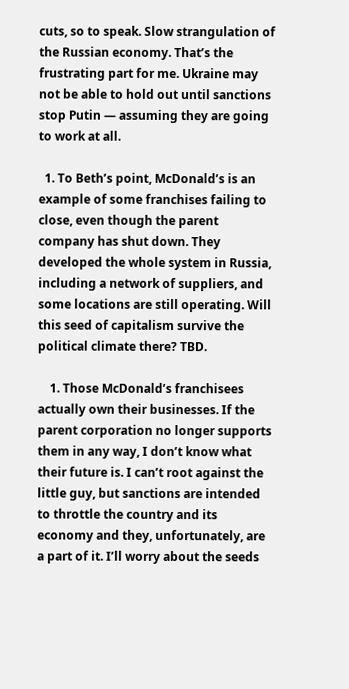cuts, so to speak. Slow strangulation of the Russian economy. That’s the frustrating part for me. Ukraine may not be able to hold out until sanctions stop Putin — assuming they are going to work at all.

  1. To Beth’s point, McDonald’s is an example of some franchises failing to close, even though the parent company has shut down. They developed the whole system in Russia, including a network of suppliers, and some locations are still operating. Will this seed of capitalism survive the political climate there? TBD.

    1. Those McDonald’s franchisees actually own their businesses. If the parent corporation no longer supports them in any way, I don’t know what their future is. I can’t root against the little guy, but sanctions are intended to throttle the country and its economy and they, unfortunately, are a part of it. I’ll worry about the seeds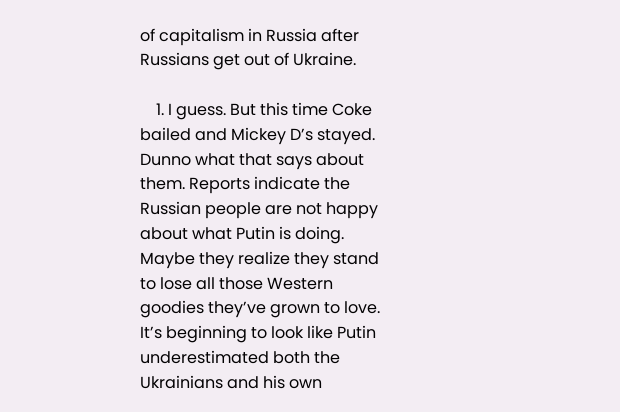of capitalism in Russia after Russians get out of Ukraine.

    1. I guess. But this time Coke bailed and Mickey D’s stayed. Dunno what that says about them. Reports indicate the Russian people are not happy about what Putin is doing. Maybe they realize they stand to lose all those Western goodies they’ve grown to love. It’s beginning to look like Putin underestimated both the Ukrainians and his own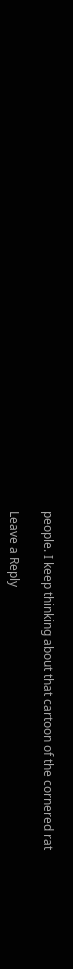people. I keep thinking about that cartoon of the cornered rat

Leave a Reply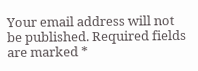Your email address will not be published. Required fields are marked *